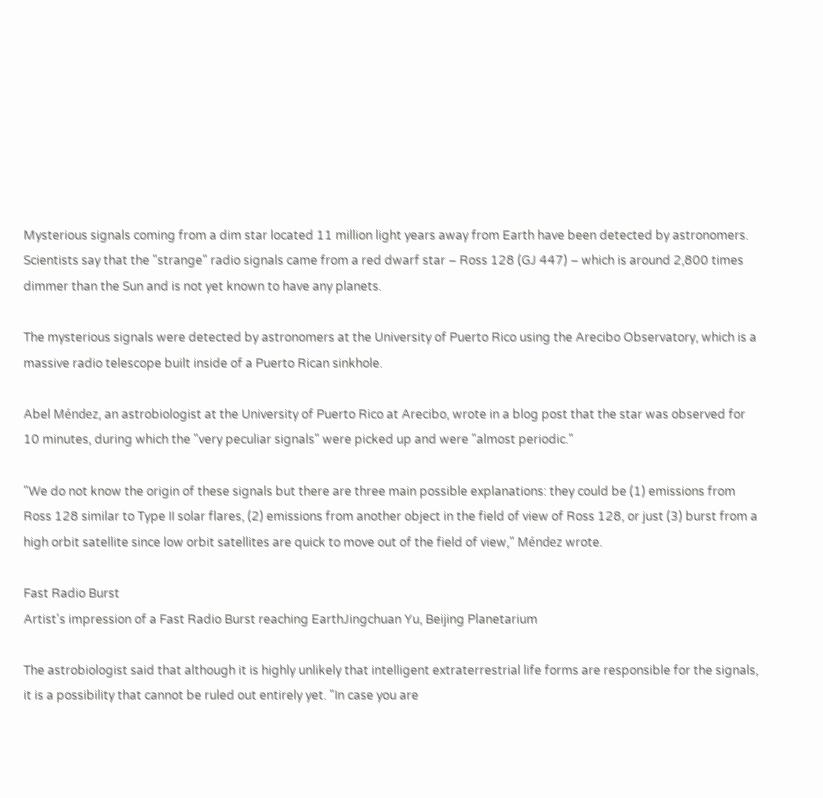Mysterious signals coming from a dim star located 11 million light years away from Earth have been detected by astronomers. Scientists say that the "strange" radio signals came from a red dwarf star – Ross 128 (GJ 447) – which is around 2,800 times dimmer than the Sun and is not yet known to have any planets.

The mysterious signals were detected by astronomers at the University of Puerto Rico using the Arecibo Observatory, which is a massive radio telescope built inside of a Puerto Rican sinkhole.

Abel Méndez, an astrobiologist at the University of Puerto Rico at Arecibo, wrote in a blog post that the star was observed for 10 minutes, during which the "very peculiar signals" were picked up and were "almost periodic."

"We do not know the origin of these signals but there are three main possible explanations: they could be (1) emissions from Ross 128 similar to Type II solar flares, (2) emissions from another object in the field of view of Ross 128, or just (3) burst from a high orbit satellite since low orbit satellites are quick to move out of the field of view," Méndez wrote.

Fast Radio Burst
Artist's impression of a Fast Radio Burst reaching EarthJingchuan Yu, Beijing Planetarium

The astrobiologist said that although it is highly unlikely that intelligent extraterrestrial life forms are responsible for the signals, it is a possibility that cannot be ruled out entirely yet. "In case you are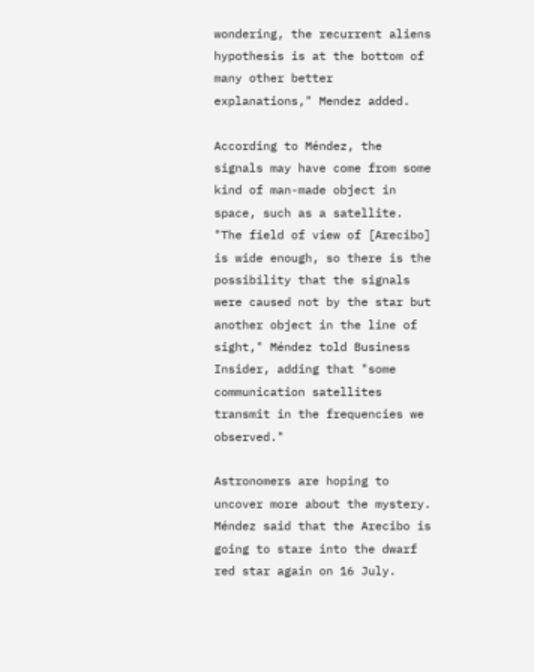wondering, the recurrent aliens hypothesis is at the bottom of many other better explanations," Mendez added.

According to Méndez, the signals may have come from some kind of man-made object in space, such as a satellite. "The field of view of [Arecibo] is wide enough, so there is the possibility that the signals were caused not by the star but another object in the line of sight," Méndez told Business Insider, adding that "some communication satellites transmit in the frequencies we observed."

Astronomers are hoping to uncover more about the mystery. Méndez said that the Arecibo is going to stare into the dwarf red star again on 16 July.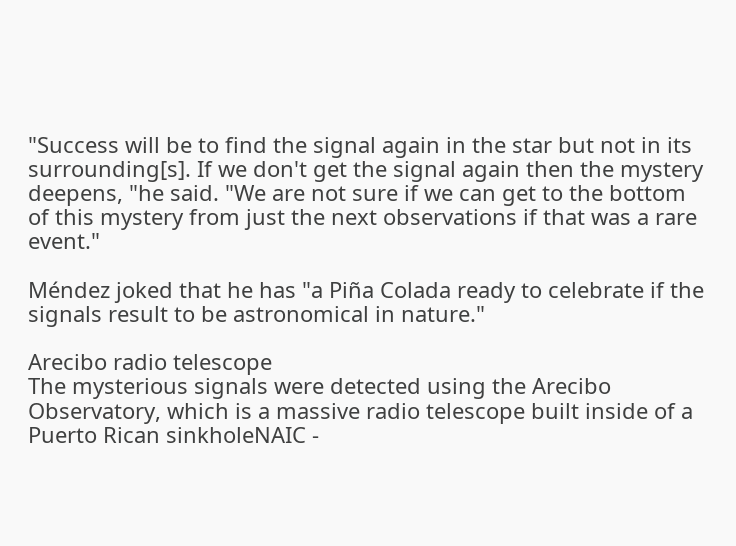"Success will be to find the signal again in the star but not in its surrounding[s]. If we don't get the signal again then the mystery deepens, "he said. "We are not sure if we can get to the bottom of this mystery from just the next observations if that was a rare event."

Méndez joked that he has "a Piña Colada ready to celebrate if the signals result to be astronomical in nature."

Arecibo radio telescope
The mysterious signals were detected using the Arecibo Observatory, which is a massive radio telescope built inside of a Puerto Rican sinkholeNAIC -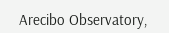Arecibo Observatory,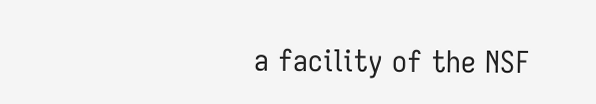a facility of the NSF